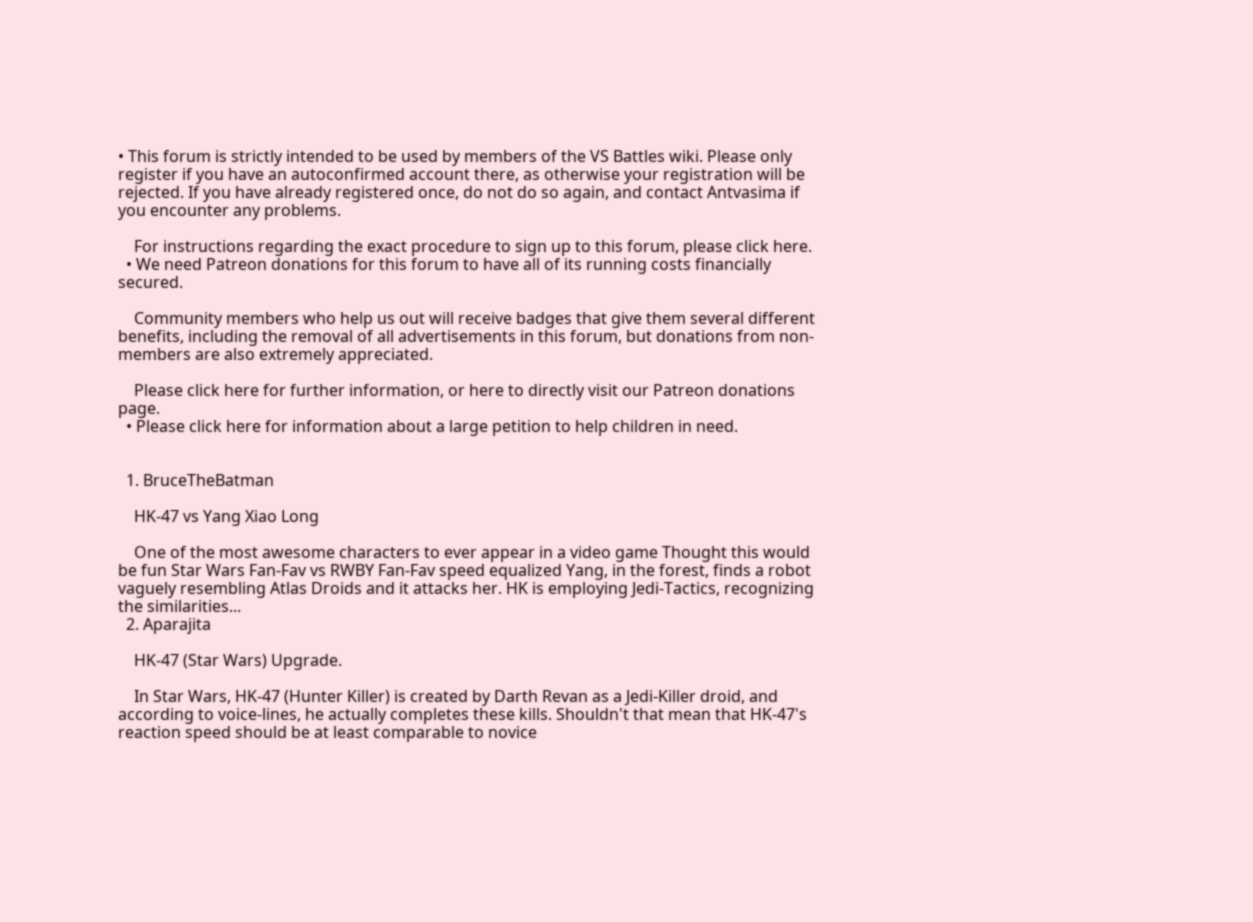• This forum is strictly intended to be used by members of the VS Battles wiki. Please only register if you have an autoconfirmed account there, as otherwise your registration will be rejected. If you have already registered once, do not do so again, and contact Antvasima if you encounter any problems.

    For instructions regarding the exact procedure to sign up to this forum, please click here.
  • We need Patreon donations for this forum to have all of its running costs financially secured.

    Community members who help us out will receive badges that give them several different benefits, including the removal of all advertisements in this forum, but donations from non-members are also extremely appreciated.

    Please click here for further information, or here to directly visit our Patreon donations page.
  • Please click here for information about a large petition to help children in need.


  1. BruceTheBatman

    HK-47 vs Yang Xiao Long

    One of the most awesome characters to ever appear in a video game Thought this would be fun Star Wars Fan-Fav vs RWBY Fan-Fav speed equalized Yang, in the forest, finds a robot vaguely resembling Atlas Droids and it attacks her. HK is employing Jedi-Tactics, recognizing the similarities...
  2. Aparajita

    HK-47 (Star Wars) Upgrade.

    In Star Wars, HK-47 (Hunter Killer) is created by Darth Revan as a Jedi-Killer droid, and according to voice-lines, he actually completes these kills. Shouldn't that mean that HK-47's reaction speed should be at least comparable to novice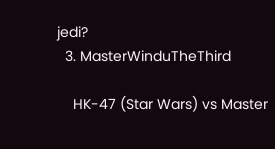jedi?
  3. MasterWinduTheThird

    HK-47 (Star Wars) vs Master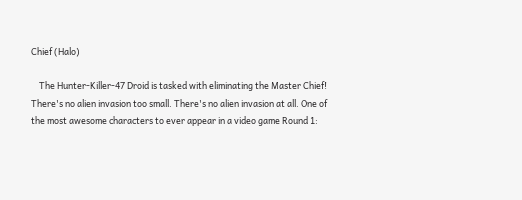Chief (Halo)

    The Hunter-Killer-47 Droid is tasked with eliminating the Master Chief! There's no alien invasion too small. There's no alien invasion at all. One of the most awesome characters to ever appear in a video game Round 1: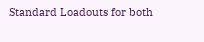Standard Loadouts for both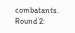combatants. Round 2: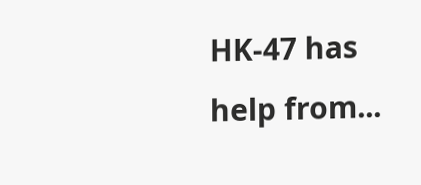HK-47 has help from...